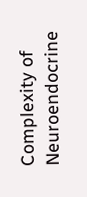Complexity of Neuroendocrine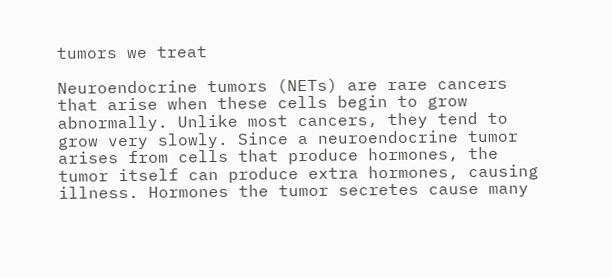tumors we treat

Neuroendocrine tumors (NETs) are rare cancers that arise when these cells begin to grow abnormally. Unlike most cancers, they tend to grow very slowly. Since a neuroendocrine tumor arises from cells that produce hormones, the tumor itself can produce extra hormones, causing illness. Hormones the tumor secretes cause many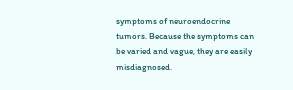symptoms of neuroendocrine tumors. Because the symptoms can be varied and vague, they are easily misdiagnosed.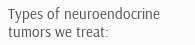Types of neuroendocrine tumors we treat: